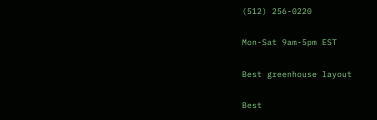(512) 256-0220

Mon-Sat 9am-5pm EST

Best greenhouse layout

Best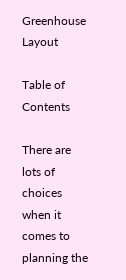Greenhouse Layout

Table of Contents

There are lots of choices when it comes to planning the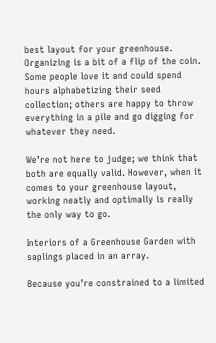best layout for your greenhouse. Organizing is a bit of a flip of the coin. Some people love it and could spend hours alphabetizing their seed collection; others are happy to throw everything in a pile and go digging for whatever they need.

We’re not here to judge; we think that both are equally valid. However, when it comes to your greenhouse layout, working neatly and optimally is really the only way to go.

Interiors of a Greenhouse Garden with saplings placed in an array.

Because you’re constrained to a limited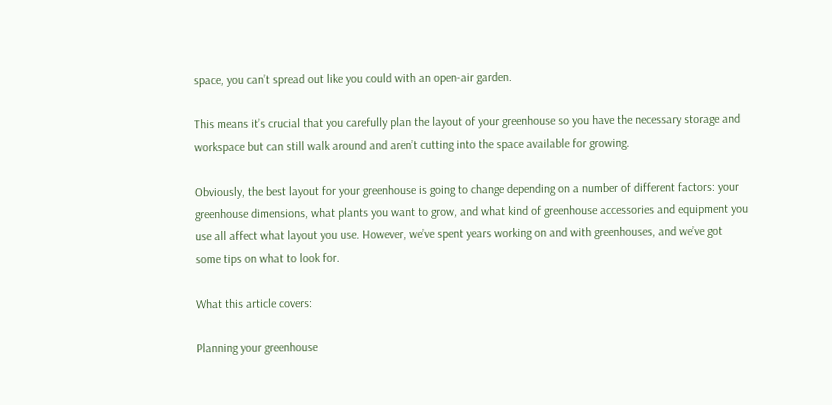space, you can’t spread out like you could with an open-air garden.

This means it’s crucial that you carefully plan the layout of your greenhouse so you have the necessary storage and workspace but can still walk around and aren’t cutting into the space available for growing.

Obviously, the best layout for your greenhouse is going to change depending on a number of different factors: your greenhouse dimensions, what plants you want to grow, and what kind of greenhouse accessories and equipment you use all affect what layout you use. However, we’ve spent years working on and with greenhouses, and we’ve got some tips on what to look for.

What this article covers:

Planning your greenhouse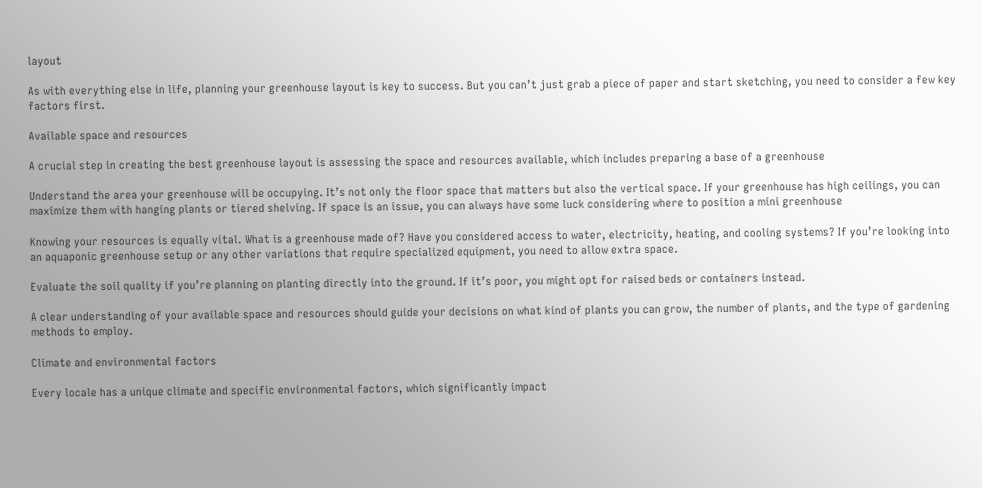layout

As with everything else in life, planning your greenhouse layout is key to success. But you can’t just grab a piece of paper and start sketching, you need to consider a few key factors first.

Available space and resources

A crucial step in creating the best greenhouse layout is assessing the space and resources available, which includes preparing a base of a greenhouse

Understand the area your greenhouse will be occupying. It’s not only the floor space that matters but also the vertical space. If your greenhouse has high ceilings, you can maximize them with hanging plants or tiered shelving. If space is an issue, you can always have some luck considering where to position a mini greenhouse

Knowing your resources is equally vital. What is a greenhouse made of? Have you considered access to water, electricity, heating, and cooling systems? If you’re looking into an aquaponic greenhouse setup or any other variations that require specialized equipment, you need to allow extra space.

Evaluate the soil quality if you’re planning on planting directly into the ground. If it’s poor, you might opt for raised beds or containers instead.

A clear understanding of your available space and resources should guide your decisions on what kind of plants you can grow, the number of plants, and the type of gardening methods to employ.

Climate and environmental factors

Every locale has a unique climate and specific environmental factors, which significantly impact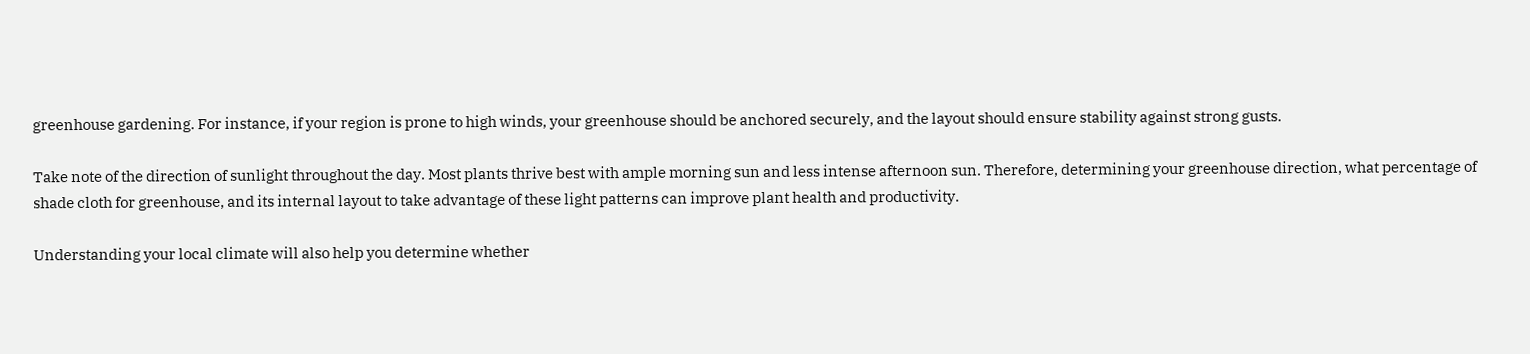greenhouse gardening. For instance, if your region is prone to high winds, your greenhouse should be anchored securely, and the layout should ensure stability against strong gusts.

Take note of the direction of sunlight throughout the day. Most plants thrive best with ample morning sun and less intense afternoon sun. Therefore, determining your greenhouse direction, what percentage of shade cloth for greenhouse, and its internal layout to take advantage of these light patterns can improve plant health and productivity.

Understanding your local climate will also help you determine whether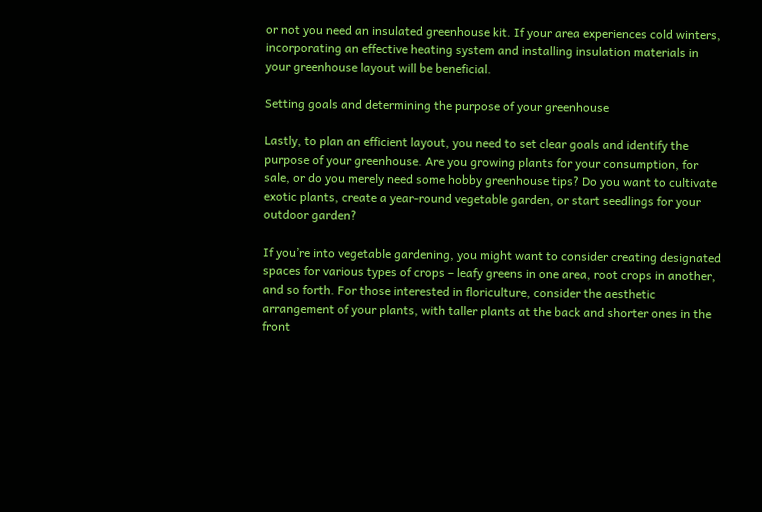or not you need an insulated greenhouse kit. If your area experiences cold winters, incorporating an effective heating system and installing insulation materials in your greenhouse layout will be beneficial.

Setting goals and determining the purpose of your greenhouse

Lastly, to plan an efficient layout, you need to set clear goals and identify the purpose of your greenhouse. Are you growing plants for your consumption, for sale, or do you merely need some hobby greenhouse tips? Do you want to cultivate exotic plants, create a year-round vegetable garden, or start seedlings for your outdoor garden?

If you’re into vegetable gardening, you might want to consider creating designated spaces for various types of crops – leafy greens in one area, root crops in another, and so forth. For those interested in floriculture, consider the aesthetic arrangement of your plants, with taller plants at the back and shorter ones in the front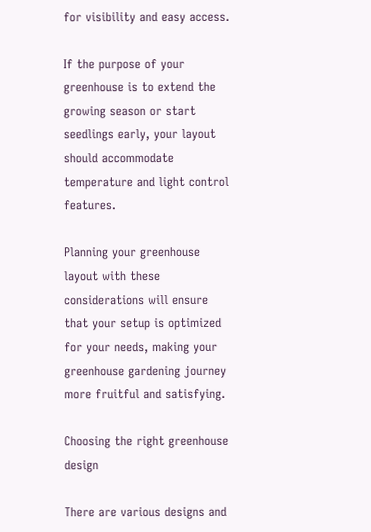for visibility and easy access.

If the purpose of your greenhouse is to extend the growing season or start seedlings early, your layout should accommodate temperature and light control features.

Planning your greenhouse layout with these considerations will ensure that your setup is optimized for your needs, making your greenhouse gardening journey more fruitful and satisfying.

Choosing the right greenhouse design

There are various designs and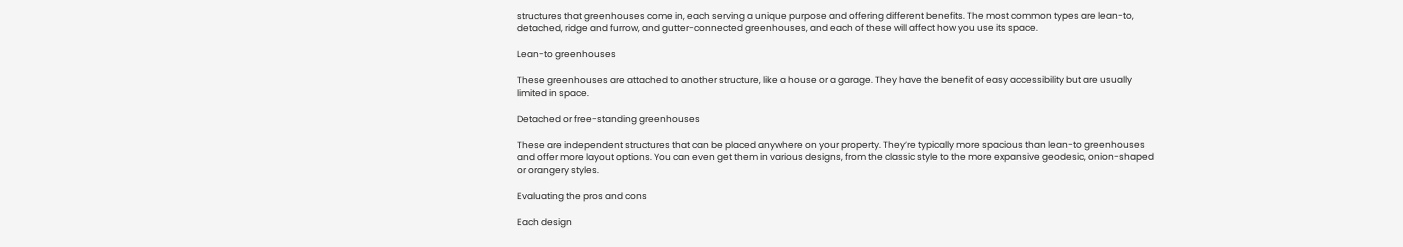structures that greenhouses come in, each serving a unique purpose and offering different benefits. The most common types are lean-to, detached, ridge and furrow, and gutter-connected greenhouses, and each of these will affect how you use its space.

Lean-to greenhouses

These greenhouses are attached to another structure, like a house or a garage. They have the benefit of easy accessibility but are usually limited in space.

Detached or free-standing greenhouses

These are independent structures that can be placed anywhere on your property. They’re typically more spacious than lean-to greenhouses and offer more layout options. You can even get them in various designs, from the classic style to the more expansive geodesic, onion-shaped or orangery styles.

Evaluating the pros and cons

Each design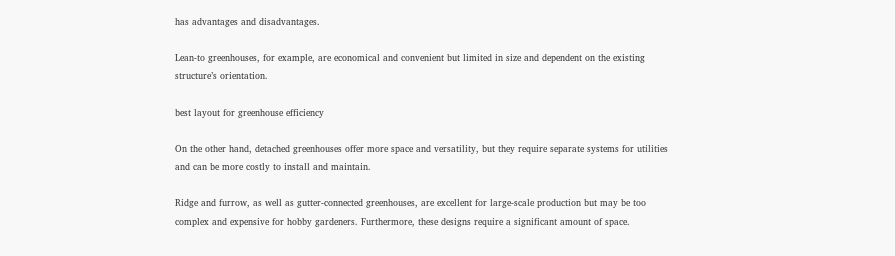has advantages and disadvantages.

Lean-to greenhouses, for example, are economical and convenient but limited in size and dependent on the existing structure’s orientation.

best layout for greenhouse efficiency

On the other hand, detached greenhouses offer more space and versatility, but they require separate systems for utilities and can be more costly to install and maintain.

Ridge and furrow, as well as gutter-connected greenhouses, are excellent for large-scale production but may be too complex and expensive for hobby gardeners. Furthermore, these designs require a significant amount of space.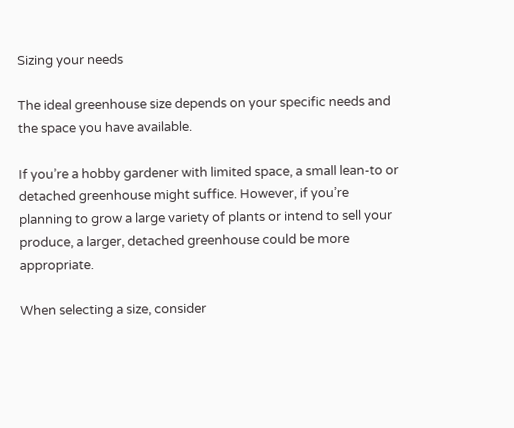Sizing your needs

The ideal greenhouse size depends on your specific needs and the space you have available.

If you’re a hobby gardener with limited space, a small lean-to or detached greenhouse might suffice. However, if you’re planning to grow a large variety of plants or intend to sell your produce, a larger, detached greenhouse could be more appropriate.

When selecting a size, consider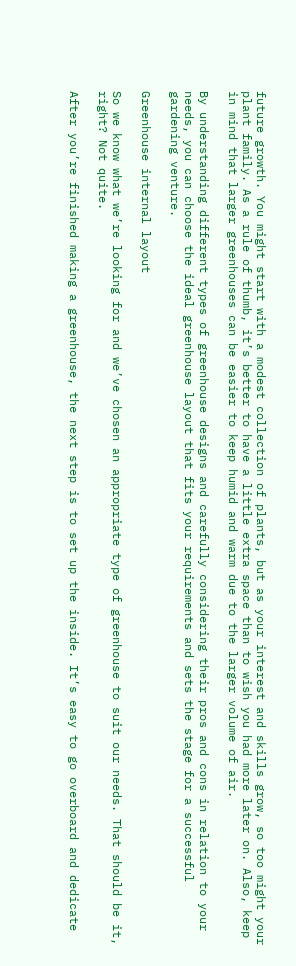future growth. You might start with a modest collection of plants, but as your interest and skills grow, so too might your plant family. As a rule of thumb, it’s better to have a little extra space than to wish you had more later on. Also, keep in mind that larger greenhouses can be easier to keep humid and warm due to the larger volume of air.

By understanding different types of greenhouse designs and carefully considering their pros and cons in relation to your needs, you can choose the ideal greenhouse layout that fits your requirements and sets the stage for a successful gardening venture.

Greenhouse internal layout

So we know what we’re looking for and we’ve chosen an appropriate type of greenhouse to suit our needs. That should be it, right? Not quite.

After you’re finished making a greenhouse, the next step is to set up the inside. It’s easy to go overboard and dedicate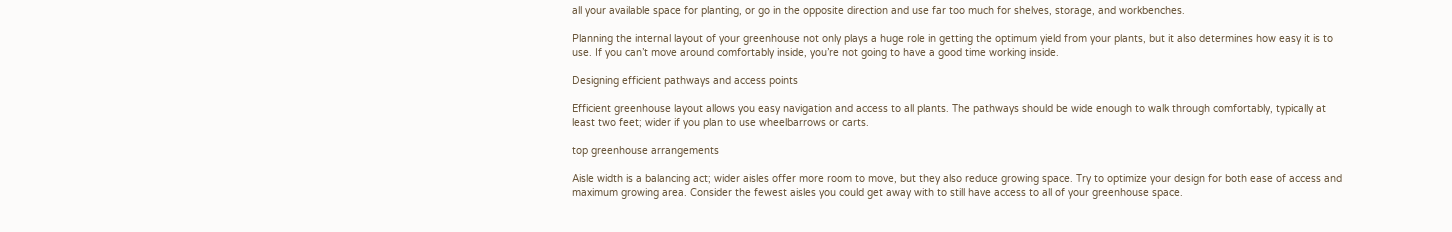all your available space for planting, or go in the opposite direction and use far too much for shelves, storage, and workbenches.

Planning the internal layout of your greenhouse not only plays a huge role in getting the optimum yield from your plants, but it also determines how easy it is to use. If you can’t move around comfortably inside, you’re not going to have a good time working inside.

Designing efficient pathways and access points

Efficient greenhouse layout allows you easy navigation and access to all plants. The pathways should be wide enough to walk through comfortably, typically at least two feet; wider if you plan to use wheelbarrows or carts.

top greenhouse arrangements

Aisle width is a balancing act; wider aisles offer more room to move, but they also reduce growing space. Try to optimize your design for both ease of access and maximum growing area. Consider the fewest aisles you could get away with to still have access to all of your greenhouse space.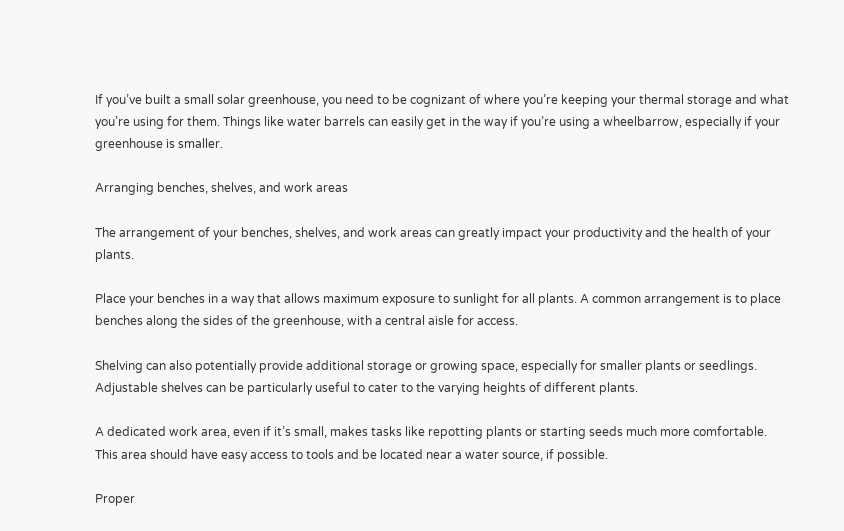If you’ve built a small solar greenhouse, you need to be cognizant of where you’re keeping your thermal storage and what you’re using for them. Things like water barrels can easily get in the way if you’re using a wheelbarrow, especially if your greenhouse is smaller.

Arranging benches, shelves, and work areas

The arrangement of your benches, shelves, and work areas can greatly impact your productivity and the health of your plants.

Place your benches in a way that allows maximum exposure to sunlight for all plants. A common arrangement is to place benches along the sides of the greenhouse, with a central aisle for access.

Shelving can also potentially provide additional storage or growing space, especially for smaller plants or seedlings. Adjustable shelves can be particularly useful to cater to the varying heights of different plants.

A dedicated work area, even if it’s small, makes tasks like repotting plants or starting seeds much more comfortable. This area should have easy access to tools and be located near a water source, if possible.

Proper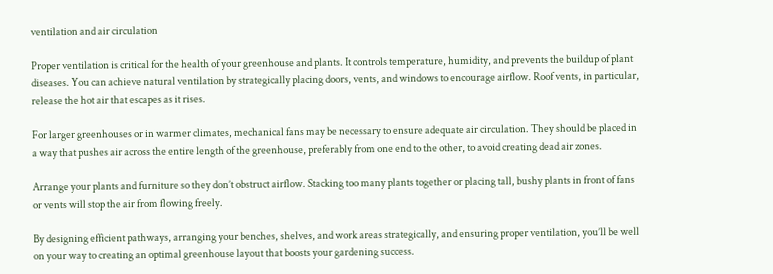ventilation and air circulation

Proper ventilation is critical for the health of your greenhouse and plants. It controls temperature, humidity, and prevents the buildup of plant diseases. You can achieve natural ventilation by strategically placing doors, vents, and windows to encourage airflow. Roof vents, in particular, release the hot air that escapes as it rises.

For larger greenhouses or in warmer climates, mechanical fans may be necessary to ensure adequate air circulation. They should be placed in a way that pushes air across the entire length of the greenhouse, preferably from one end to the other, to avoid creating dead air zones.

Arrange your plants and furniture so they don’t obstruct airflow. Stacking too many plants together or placing tall, bushy plants in front of fans or vents will stop the air from flowing freely.

By designing efficient pathways, arranging your benches, shelves, and work areas strategically, and ensuring proper ventilation, you’ll be well on your way to creating an optimal greenhouse layout that boosts your gardening success.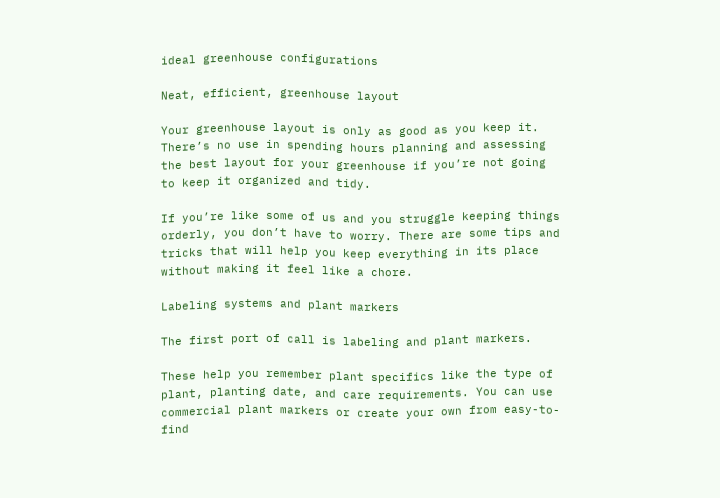ideal greenhouse configurations

Neat, efficient, greenhouse layout

Your greenhouse layout is only as good as you keep it. There’s no use in spending hours planning and assessing the best layout for your greenhouse if you’re not going to keep it organized and tidy.

If you’re like some of us and you struggle keeping things orderly, you don’t have to worry. There are some tips and tricks that will help you keep everything in its place without making it feel like a chore.

Labeling systems and plant markers

The first port of call is labeling and plant markers.

These help you remember plant specifics like the type of plant, planting date, and care requirements. You can use commercial plant markers or create your own from easy-to-find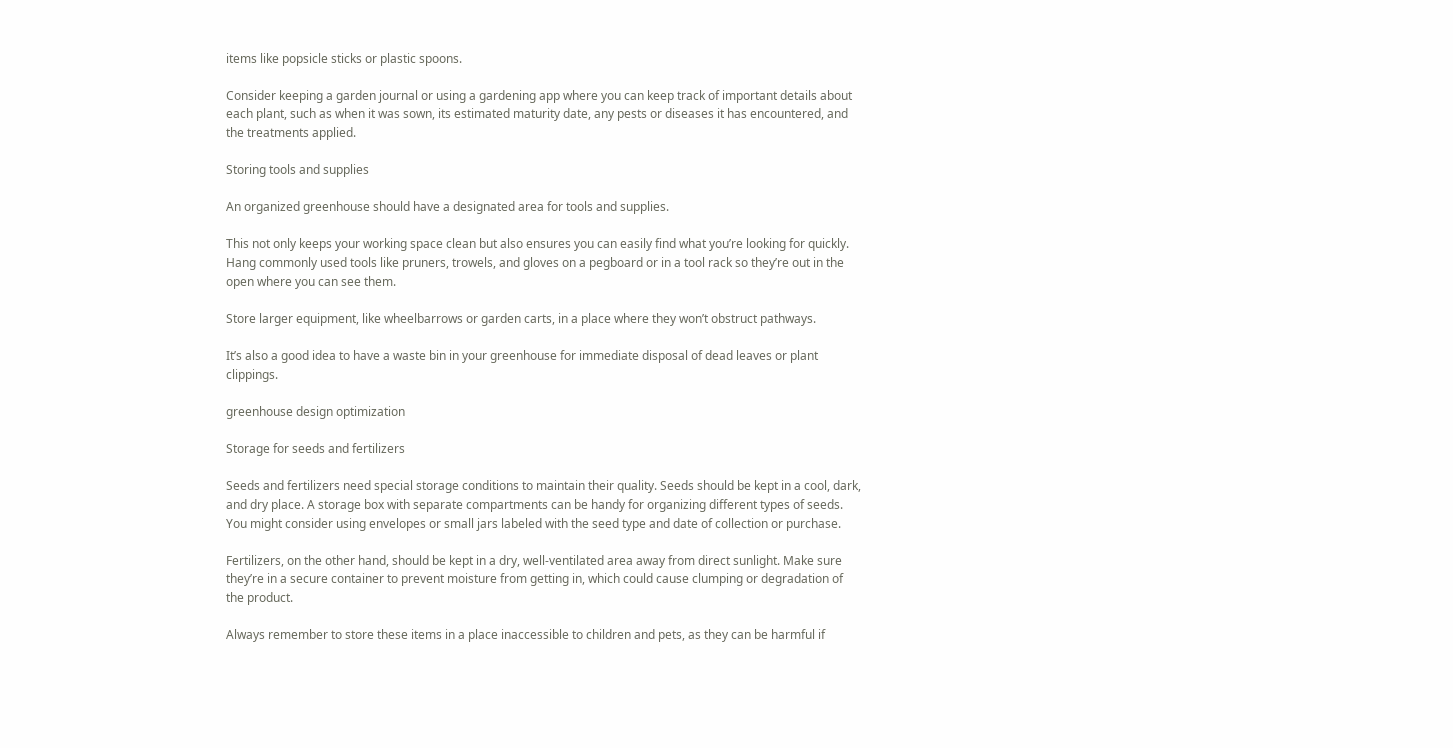items like popsicle sticks or plastic spoons.

Consider keeping a garden journal or using a gardening app where you can keep track of important details about each plant, such as when it was sown, its estimated maturity date, any pests or diseases it has encountered, and the treatments applied.

Storing tools and supplies

An organized greenhouse should have a designated area for tools and supplies.

This not only keeps your working space clean but also ensures you can easily find what you’re looking for quickly. Hang commonly used tools like pruners, trowels, and gloves on a pegboard or in a tool rack so they’re out in the open where you can see them.

Store larger equipment, like wheelbarrows or garden carts, in a place where they won’t obstruct pathways.

It’s also a good idea to have a waste bin in your greenhouse for immediate disposal of dead leaves or plant clippings.

greenhouse design optimization

Storage for seeds and fertilizers

Seeds and fertilizers need special storage conditions to maintain their quality. Seeds should be kept in a cool, dark, and dry place. A storage box with separate compartments can be handy for organizing different types of seeds. You might consider using envelopes or small jars labeled with the seed type and date of collection or purchase.

Fertilizers, on the other hand, should be kept in a dry, well-ventilated area away from direct sunlight. Make sure they’re in a secure container to prevent moisture from getting in, which could cause clumping or degradation of the product.

Always remember to store these items in a place inaccessible to children and pets, as they can be harmful if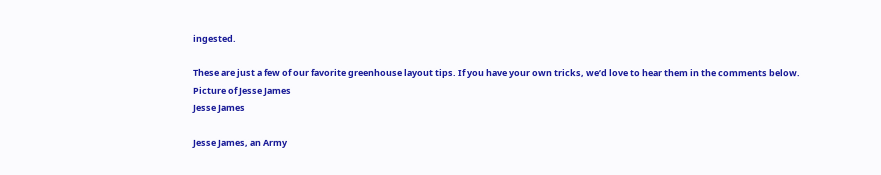ingested.

These are just a few of our favorite greenhouse layout tips. If you have your own tricks, we’d love to hear them in the comments below.
Picture of Jesse James
Jesse James

Jesse James, an Army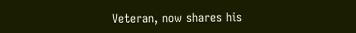Veteran, now shares his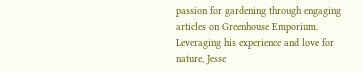passion for gardening through engaging articles on Greenhouse Emporium. Leveraging his experience and love for nature, Jesse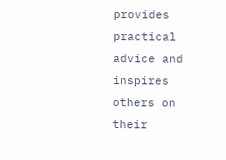provides practical advice and inspires others on their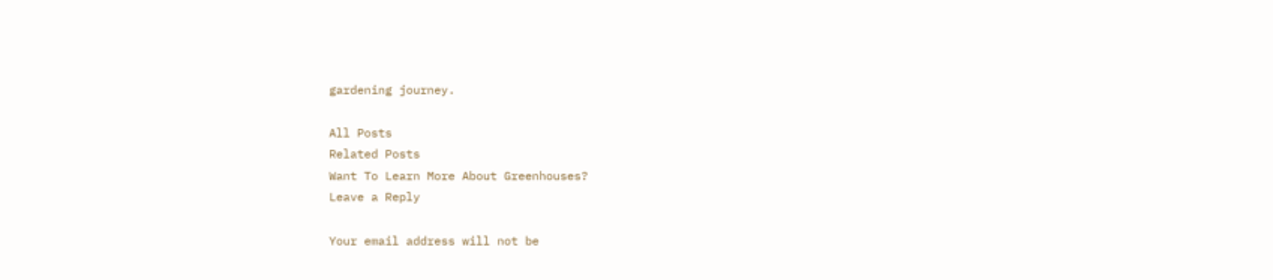gardening journey.

All Posts
Related Posts
Want To Learn More About Greenhouses?
Leave a Reply

Your email address will not be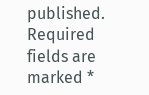published. Required fields are marked *